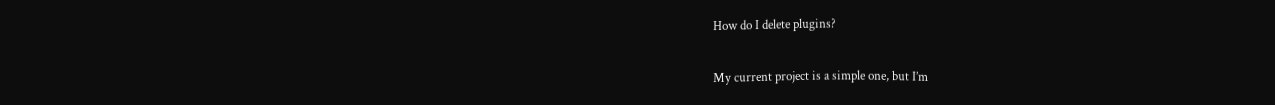How do I delete plugins?


My current project is a simple one, but I’m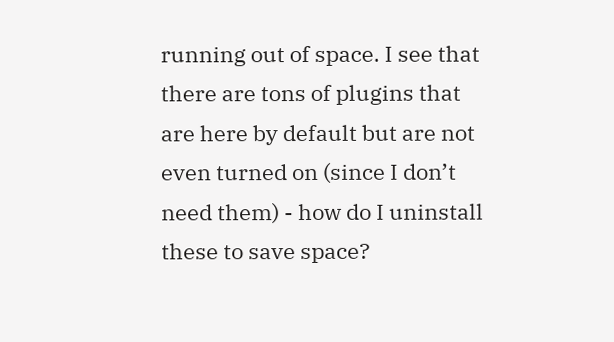running out of space. I see that there are tons of plugins that are here by default but are not even turned on (since I don’t need them) - how do I uninstall these to save space?